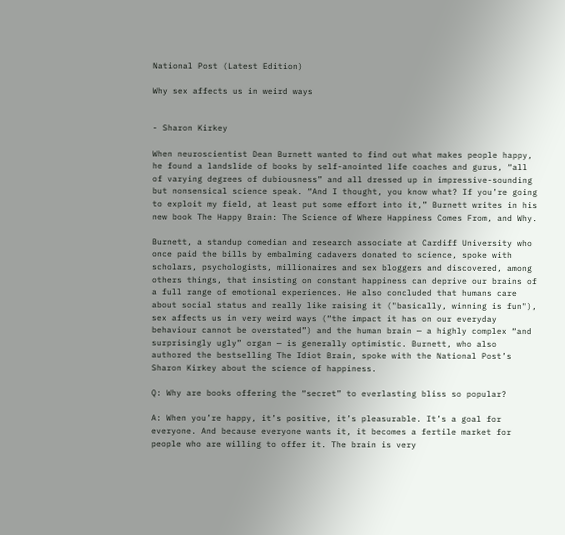National Post (Latest Edition)

Why sex affects us in weird ways


- Sharon Kirkey

When neuroscientist Dean Burnett wanted to find out what makes people happy, he found a landslide of books by self-anointed life coaches and gurus, “all of varying degrees of dubiousness” and all dressed up in impressive-sounding but nonsensical science speak. “And I thought, you know what? If you’re going to exploit my field, at least put some effort into it,” Burnett writes in his new book The Happy Brain: The Science of Where Happiness Comes From, and Why.

Burnett, a standup comedian and research associate at Cardiff University who once paid the bills by embalming cadavers donated to science, spoke with scholars, psychologists, millionaires and sex bloggers and discovered, among others things, that insisting on constant happiness can deprive our brains of a full range of emotional experiences. He also concluded that humans care about social status and really like raising it ("basically, winning is fun"), sex affects us in very weird ways (“the impact it has on our everyday behaviour cannot be overstated”) and the human brain — a highly complex “and surprisingly ugly” organ — is generally optimistic. Burnett, who also authored the bestselling The Idiot Brain, spoke with the National Post’s Sharon Kirkey about the science of happiness.

Q: Why are books offering the “secret” to everlasting bliss so popular?

A: When you’re happy, it’s positive, it’s pleasurable. It’s a goal for everyone. And because everyone wants it, it becomes a fertile market for people who are willing to offer it. The brain is very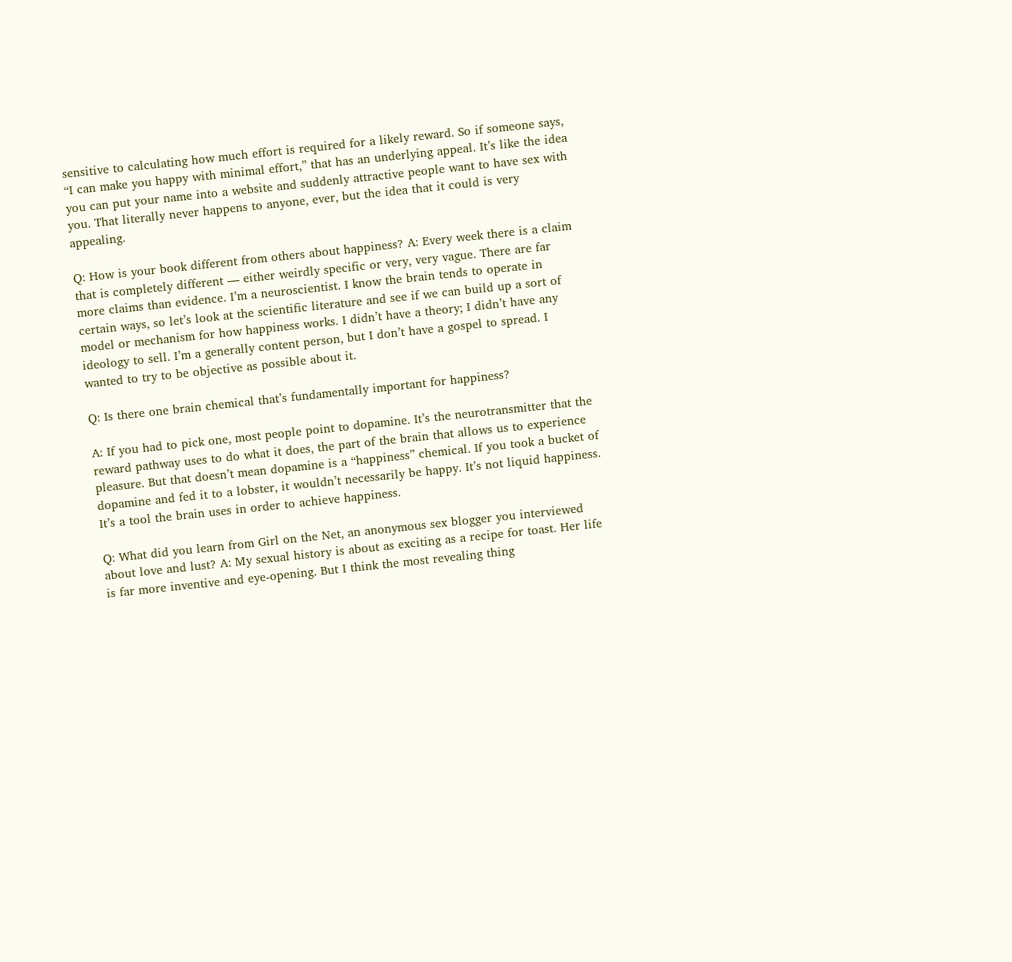sensitive to calculating how much effort is required for a likely reward. So if someone says, “I can make you happy with minimal effort,” that has an underlying appeal. It’s like the idea you can put your name into a website and suddenly attractive people want to have sex with you. That literally never happens to anyone, ever, but the idea that it could is very appealing.

Q: How is your book different from others about happiness? A: Every week there is a claim that is completely different — either weirdly specific or very, very vague. There are far more claims than evidence. I’m a neuroscientist. I know the brain tends to operate in certain ways, so let’s look at the scientific literature and see if we can build up a sort of model or mechanism for how happiness works. I didn’t have a theory; I didn’t have any ideology to sell. I’m a generally content person, but I don’t have a gospel to spread. I wanted to try to be objective as possible about it.

Q: Is there one brain chemical that’s fundamentally important for happiness?

A: If you had to pick one, most people point to dopamine. It’s the neurotransmitter that the reward pathway uses to do what it does, the part of the brain that allows us to experience pleasure. But that doesn’t mean dopamine is a “happiness” chemical. If you took a bucket of dopamine and fed it to a lobster, it wouldn’t necessarily be happy. It’s not liquid happiness. It’s a tool the brain uses in order to achieve happiness.

Q: What did you learn from Girl on the Net, an anonymous sex blogger you interviewed about love and lust? A: My sexual history is about as exciting as a recipe for toast. Her life is far more inventive and eye-opening. But I think the most revealing thing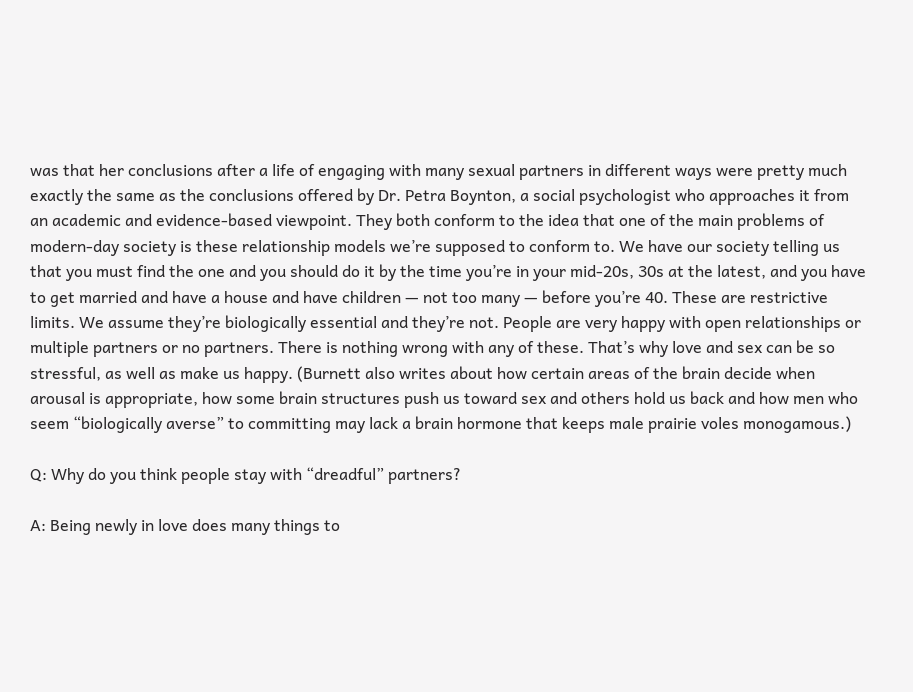was that her conclusions after a life of engaging with many sexual partners in different ways were pretty much exactly the same as the conclusions offered by Dr. Petra Boynton, a social psychologist who approaches it from an academic and evidence-based viewpoint. They both conform to the idea that one of the main problems of modern-day society is these relationship models we’re supposed to conform to. We have our society telling us that you must find the one and you should do it by the time you’re in your mid-20s, 30s at the latest, and you have to get married and have a house and have children — not too many — before you’re 40. These are restrictive limits. We assume they’re biologically essential and they’re not. People are very happy with open relationships or multiple partners or no partners. There is nothing wrong with any of these. That’s why love and sex can be so stressful, as well as make us happy. (Burnett also writes about how certain areas of the brain decide when arousal is appropriate, how some brain structures push us toward sex and others hold us back and how men who seem “biologically averse” to committing may lack a brain hormone that keeps male prairie voles monogamous.)

Q: Why do you think people stay with “dreadful” partners?

A: Being newly in love does many things to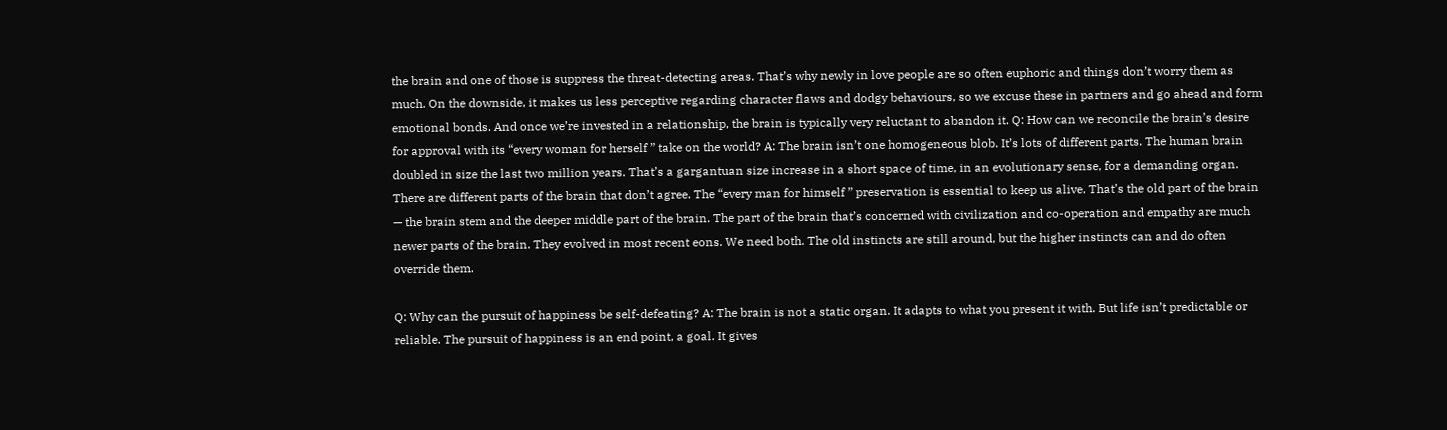the brain and one of those is suppress the threat-detecting areas. That’s why newly in love people are so often euphoric and things don’t worry them as much. On the downside, it makes us less perceptive regarding character flaws and dodgy behaviours, so we excuse these in partners and go ahead and form emotional bonds. And once we’re invested in a relationship, the brain is typically very reluctant to abandon it. Q: How can we reconcile the brain’s desire for approval with its “every woman for herself ” take on the world? A: The brain isn’t one homogeneous blob. It’s lots of different parts. The human brain doubled in size the last two million years. That’s a gargantuan size increase in a short space of time, in an evolutionary sense, for a demanding organ. There are different parts of the brain that don’t agree. The “every man for himself ” preservation is essential to keep us alive. That’s the old part of the brain — the brain stem and the deeper middle part of the brain. The part of the brain that’s concerned with civilization and co-operation and empathy are much newer parts of the brain. They evolved in most recent eons. We need both. The old instincts are still around, but the higher instincts can and do often override them.

Q: Why can the pursuit of happiness be self-defeating? A: The brain is not a static organ. It adapts to what you present it with. But life isn’t predictable or reliable. The pursuit of happiness is an end point, a goal. It gives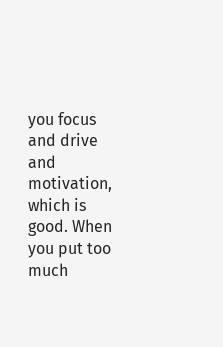you focus and drive and motivation, which is good. When you put too much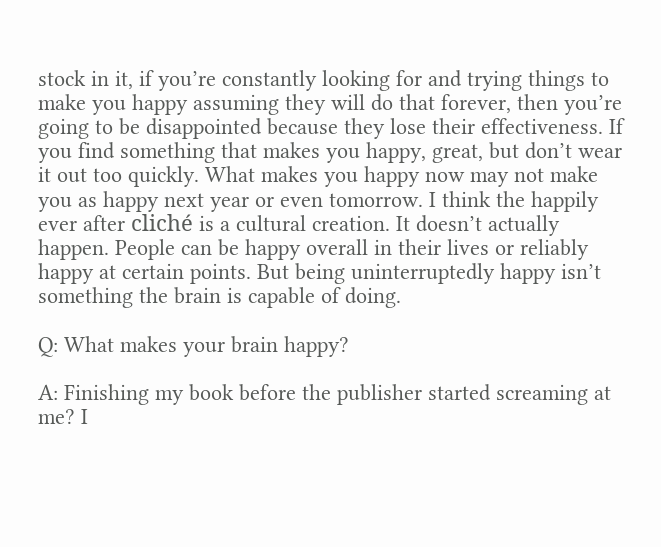stock in it, if you’re constantly looking for and trying things to make you happy assuming they will do that forever, then you’re going to be disappointed because they lose their effectiveness. If you find something that makes you happy, great, but don’t wear it out too quickly. What makes you happy now may not make you as happy next year or even tomorrow. I think the happily ever after cliché is a cultural creation. It doesn’t actually happen. People can be happy overall in their lives or reliably happy at certain points. But being uninterruptedly happy isn’t something the brain is capable of doing.

Q: What makes your brain happy?

A: Finishing my book before the publisher started screaming at me? I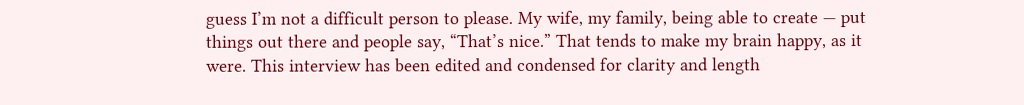guess I’m not a difficult person to please. My wife, my family, being able to create — put things out there and people say, “That’s nice.” That tends to make my brain happy, as it were. This interview has been edited and condensed for clarity and length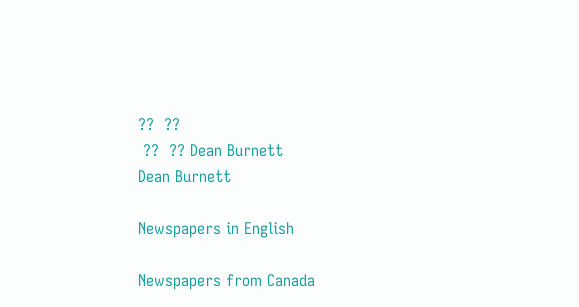??  ??
 ??  ?? Dean Burnett
Dean Burnett

Newspapers in English

Newspapers from Canada